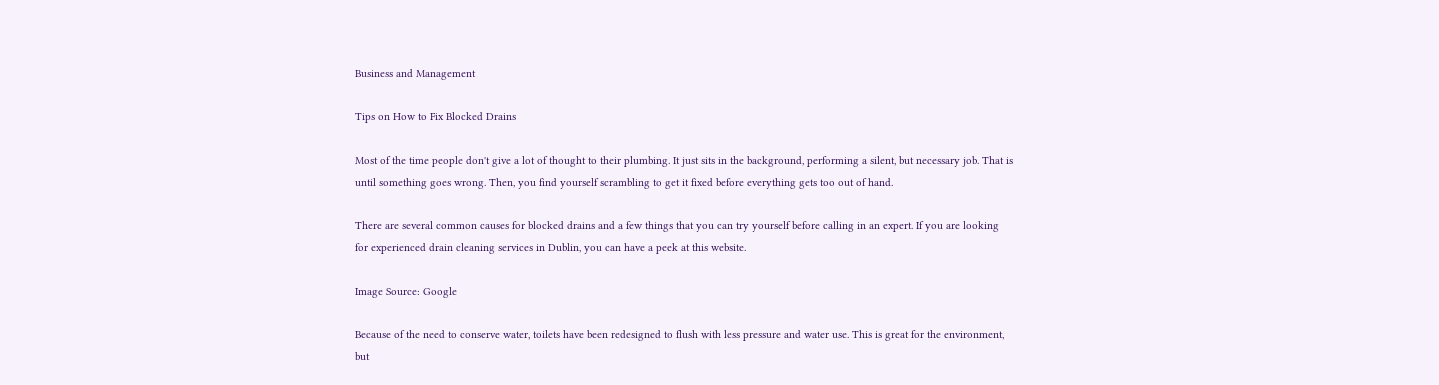Business and Management

Tips on How to Fix Blocked Drains

Most of the time people don't give a lot of thought to their plumbing. It just sits in the background, performing a silent, but necessary job. That is until something goes wrong. Then, you find yourself scrambling to get it fixed before everything gets too out of hand.

There are several common causes for blocked drains and a few things that you can try yourself before calling in an expert. If you are looking for experienced drain cleaning services in Dublin, you can have a peek at this website.

Image Source: Google

Because of the need to conserve water, toilets have been redesigned to flush with less pressure and water use. This is great for the environment, but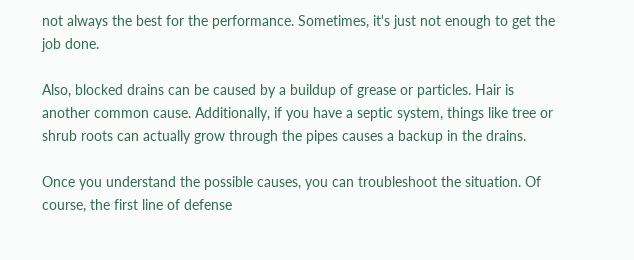not always the best for the performance. Sometimes, it's just not enough to get the job done.

Also, blocked drains can be caused by a buildup of grease or particles. Hair is another common cause. Additionally, if you have a septic system, things like tree or shrub roots can actually grow through the pipes causes a backup in the drains.

Once you understand the possible causes, you can troubleshoot the situation. Of course, the first line of defense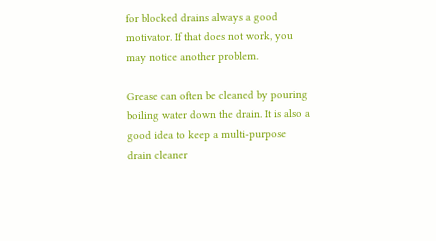for blocked drains always a good motivator. If that does not work, you may notice another problem.

Grease can often be cleaned by pouring boiling water down the drain. It is also a good idea to keep a multi-purpose drain cleaner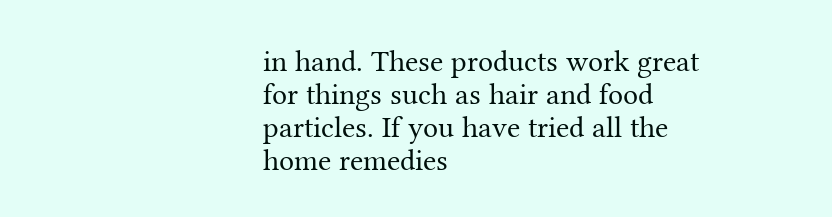in hand. These products work great for things such as hair and food particles. If you have tried all the home remedies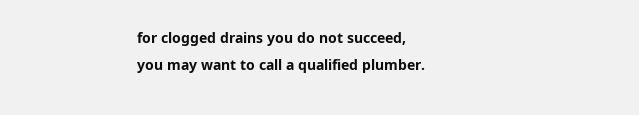for clogged drains you do not succeed, you may want to call a qualified plumber.